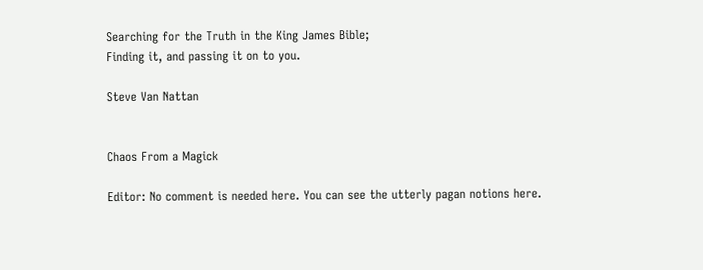Searching for the Truth in the King James Bible;
Finding it, and passing it on to you.

Steve Van Nattan


Chaos From a Magick

Editor: No comment is needed here. You can see the utterly pagan notions here.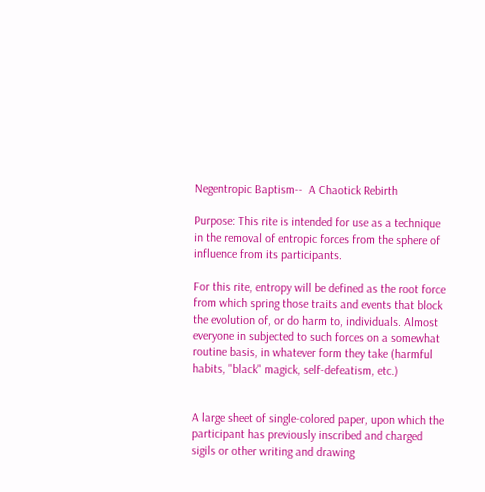Negentropic Baptism--  A Chaotick Rebirth

Purpose: This rite is intended for use as a technique in the removal of entropic forces from the sphere of influence from its participants.

For this rite, entropy will be defined as the root force from which spring those traits and events that block the evolution of, or do harm to, individuals. Almost everyone in subjected to such forces on a somewhat routine basis, in whatever form they take (harmful habits, "black" magick, self-defeatism, etc.)


A large sheet of single-colored paper, upon which the participant has previously inscribed and charged sigils or other writing and drawing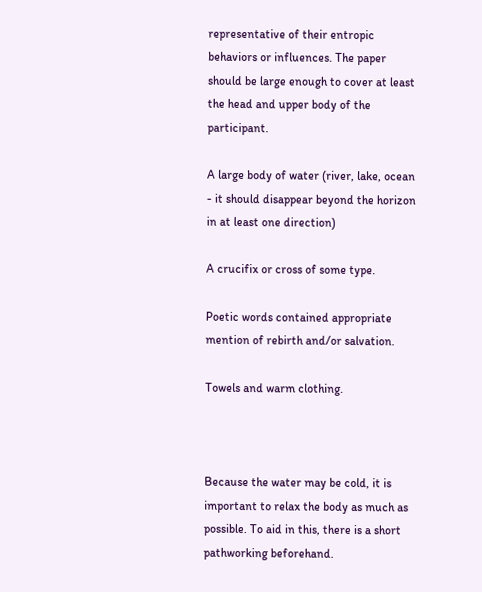representative of their entropic behaviors or influences. The paper should be large enough to cover at least the head and upper body of the participant.

A large body of water (river, lake, ocean - it should disappear beyond the horizon in at least one direction)

A crucifix or cross of some type.

Poetic words contained appropriate mention of rebirth and/or salvation.

Towels and warm clothing.



Because the water may be cold, it is important to relax the body as much as possible. To aid in this, there is a short pathworking beforehand.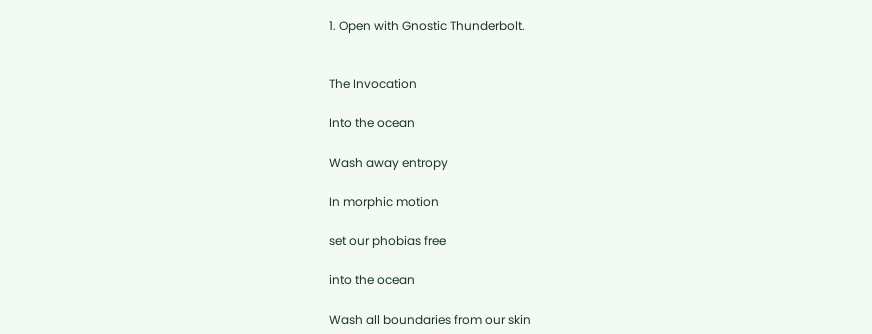1. Open with Gnostic Thunderbolt.


The Invocation

Into the ocean

Wash away entropy

In morphic motion

set our phobias free

into the ocean

Wash all boundaries from our skin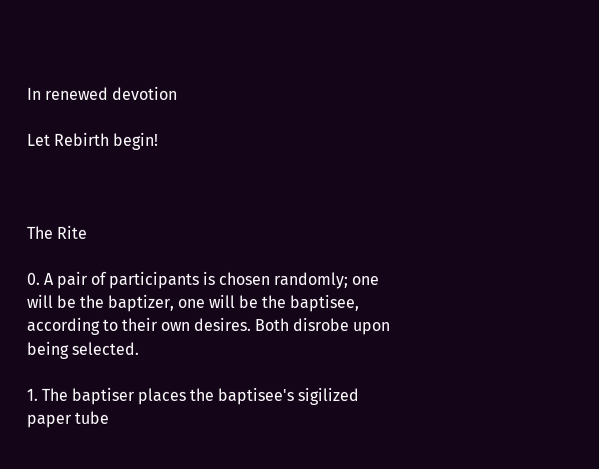In renewed devotion

Let Rebirth begin!



The Rite

0. A pair of participants is chosen randomly; one will be the baptizer, one will be the baptisee, according to their own desires. Both disrobe upon being selected.

1. The baptiser places the baptisee's sigilized paper tube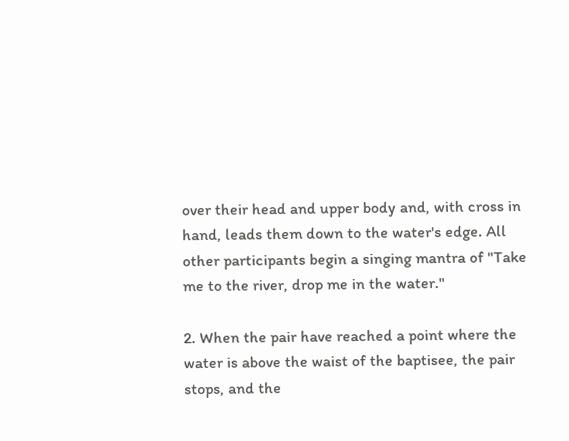over their head and upper body and, with cross in hand, leads them down to the water's edge. All other participants begin a singing mantra of "Take me to the river, drop me in the water."

2. When the pair have reached a point where the water is above the waist of the baptisee, the pair stops, and the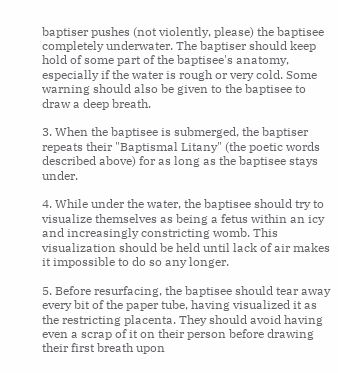baptiser pushes (not violently, please) the baptisee completely underwater. The baptiser should keep hold of some part of the baptisee's anatomy, especially if the water is rough or very cold. Some warning should also be given to the baptisee to draw a deep breath.

3. When the baptisee is submerged, the baptiser repeats their "Baptismal Litany" (the poetic words described above) for as long as the baptisee stays under.

4. While under the water, the baptisee should try to visualize themselves as being a fetus within an icy and increasingly constricting womb. This visualization should be held until lack of air makes it impossible to do so any longer.

5. Before resurfacing, the baptisee should tear away every bit of the paper tube, having visualized it as the restricting placenta. They should avoid having even a scrap of it on their person before drawing their first breath upon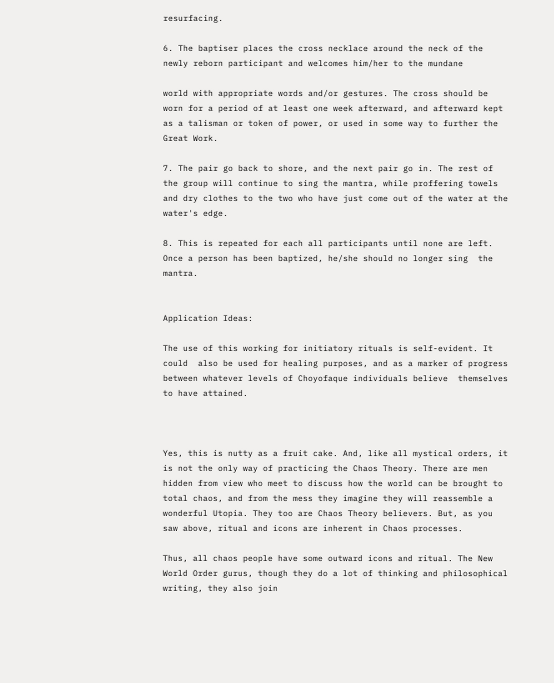resurfacing.

6. The baptiser places the cross necklace around the neck of the newly reborn participant and welcomes him/her to the mundane

world with appropriate words and/or gestures. The cross should be worn for a period of at least one week afterward, and afterward kept as a talisman or token of power, or used in some way to further the Great Work.

7. The pair go back to shore, and the next pair go in. The rest of the group will continue to sing the mantra, while proffering towels and dry clothes to the two who have just come out of the water at the water's edge.

8. This is repeated for each all participants until none are left. Once a person has been baptized, he/she should no longer sing  the mantra.


Application Ideas:

The use of this working for initiatory rituals is self-evident. It could  also be used for healing purposes, and as a marker of progress  between whatever levels of Choyofaque individuals believe  themselves to have attained.



Yes, this is nutty as a fruit cake. And, like all mystical orders, it is not the only way of practicing the Chaos Theory. There are men hidden from view who meet to discuss how the world can be brought to total chaos, and from the mess they imagine they will reassemble a wonderful Utopia. They too are Chaos Theory believers. But, as you saw above, ritual and icons are inherent in Chaos processes.

Thus, all chaos people have some outward icons and ritual. The New World Order gurus, though they do a lot of thinking and philosophical writing, they also join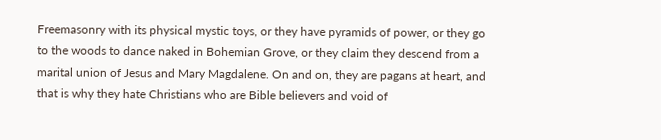Freemasonry with its physical mystic toys, or they have pyramids of power, or they go to the woods to dance naked in Bohemian Grove, or they claim they descend from a marital union of Jesus and Mary Magdalene. On and on, they are pagans at heart, and that is why they hate Christians who are Bible believers and void of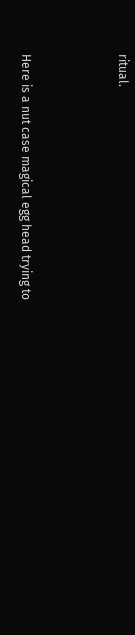ritual.



Here is a nut case magical egg head trying to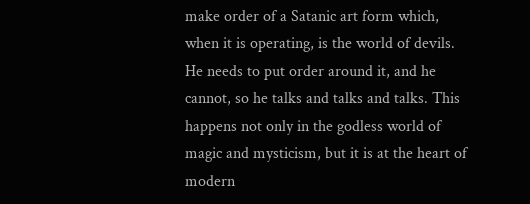make order of a Satanic art form which, when it is operating, is the world of devils. He needs to put order around it, and he cannot, so he talks and talks and talks. This happens not only in the godless world of magic and mysticism, but it is at the heart of modern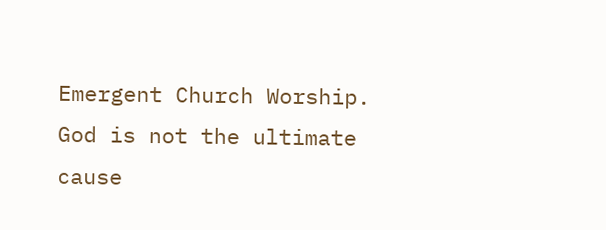Emergent Church Worship. God is not the ultimate cause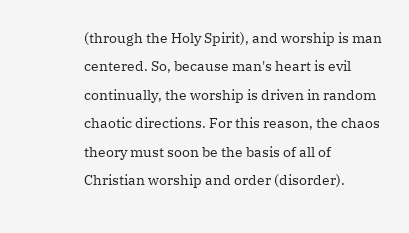(through the Holy Spirit), and worship is man centered. So, because man's heart is evil continually, the worship is driven in random chaotic directions. For this reason, the chaos theory must soon be the basis of all of Christian worship and order (disorder).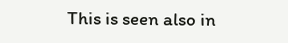This is seen also in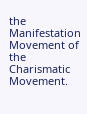the Manifestation Movement of the Charismatic Movement.